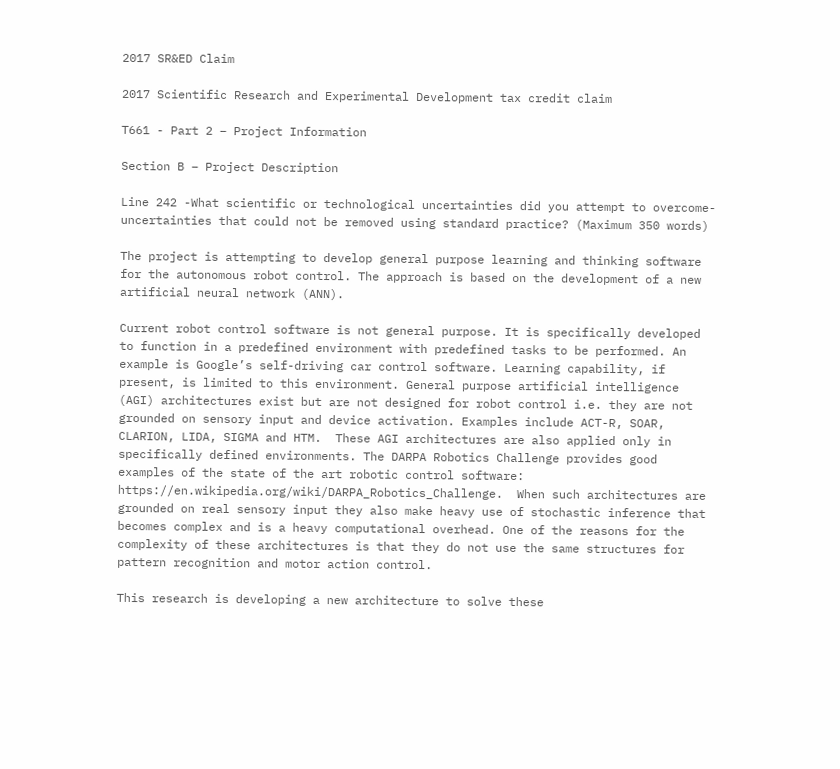2017 SR&ED Claim

2017 Scientific Research and Experimental Development tax credit claim

T661 - Part 2 – Project Information

Section B – Project Description

Line 242 -What scientific or technological uncertainties did you attempt to overcome- uncertainties that could not be removed using standard practice? (Maximum 350 words)

The project is attempting to develop general purpose learning and thinking software for the autonomous robot control. The approach is based on the development of a new artificial neural network (ANN).

Current robot control software is not general purpose. It is specifically developed to function in a predefined environment with predefined tasks to be performed. An example is Google’s self-driving car control software. Learning capability, if present, is limited to this environment. General purpose artificial intelligence (AGI) architectures exist but are not designed for robot control i.e. they are not grounded on sensory input and device activation. Examples include ACT-R, SOAR, CLARION, LIDA, SIGMA and HTM.  These AGI architectures are also applied only in specifically defined environments. The DARPA Robotics Challenge provides good examples of the state of the art robotic control software: https://en.wikipedia.org/wiki/DARPA_Robotics_Challenge.  When such architectures are grounded on real sensory input they also make heavy use of stochastic inference that becomes complex and is a heavy computational overhead. One of the reasons for the complexity of these architectures is that they do not use the same structures for pattern recognition and motor action control.

This research is developing a new architecture to solve these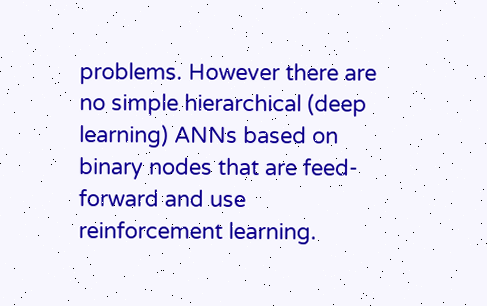problems. However there are no simple hierarchical (deep learning) ANNs based on binary nodes that are feed-forward and use reinforcement learning.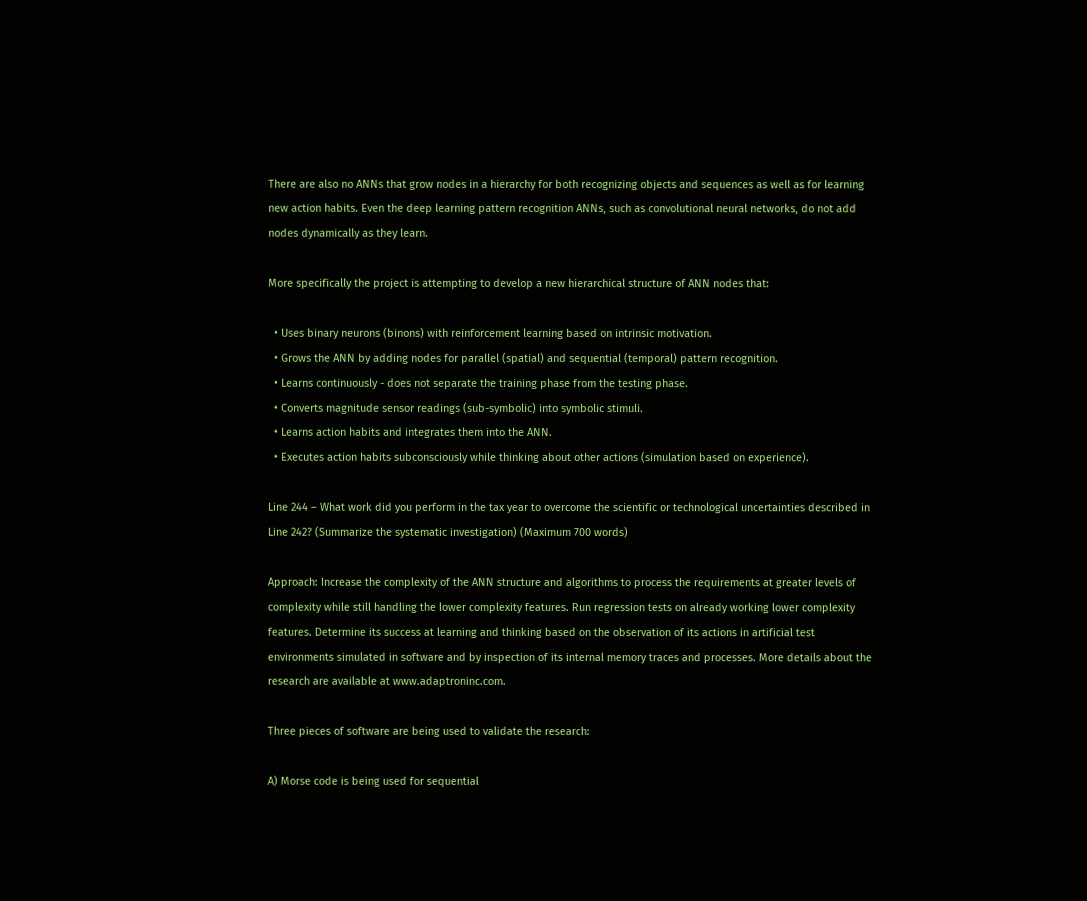There are also no ANNs that grow nodes in a hierarchy for both recognizing objects and sequences as well as for learning new action habits. Even the deep learning pattern recognition ANNs, such as convolutional neural networks, do not add nodes dynamically as they learn.

More specifically the project is attempting to develop a new hierarchical structure of ANN nodes that:

  • Uses binary neurons (binons) with reinforcement learning based on intrinsic motivation.
  • Grows the ANN by adding nodes for parallel (spatial) and sequential (temporal) pattern recognition.
  • Learns continuously - does not separate the training phase from the testing phase.
  • Converts magnitude sensor readings (sub-symbolic) into symbolic stimuli.
  • Learns action habits and integrates them into the ANN.
  • Executes action habits subconsciously while thinking about other actions (simulation based on experience).

Line 244 – What work did you perform in the tax year to overcome the scientific or technological uncertainties described in Line 242? (Summarize the systematic investigation) (Maximum 700 words)

Approach: Increase the complexity of the ANN structure and algorithms to process the requirements at greater levels of complexity while still handling the lower complexity features. Run regression tests on already working lower complexity features. Determine its success at learning and thinking based on the observation of its actions in artificial test environments simulated in software and by inspection of its internal memory traces and processes. More details about the research are available at www.adaptroninc.com.

Three pieces of software are being used to validate the research:

A) Morse code is being used for sequential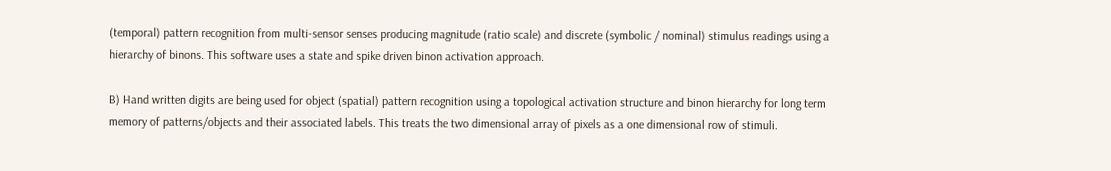(temporal) pattern recognition from multi-sensor senses producing magnitude (ratio scale) and discrete (symbolic / nominal) stimulus readings using a hierarchy of binons. This software uses a state and spike driven binon activation approach.

B) Hand written digits are being used for object (spatial) pattern recognition using a topological activation structure and binon hierarchy for long term memory of patterns/objects and their associated labels. This treats the two dimensional array of pixels as a one dimensional row of stimuli.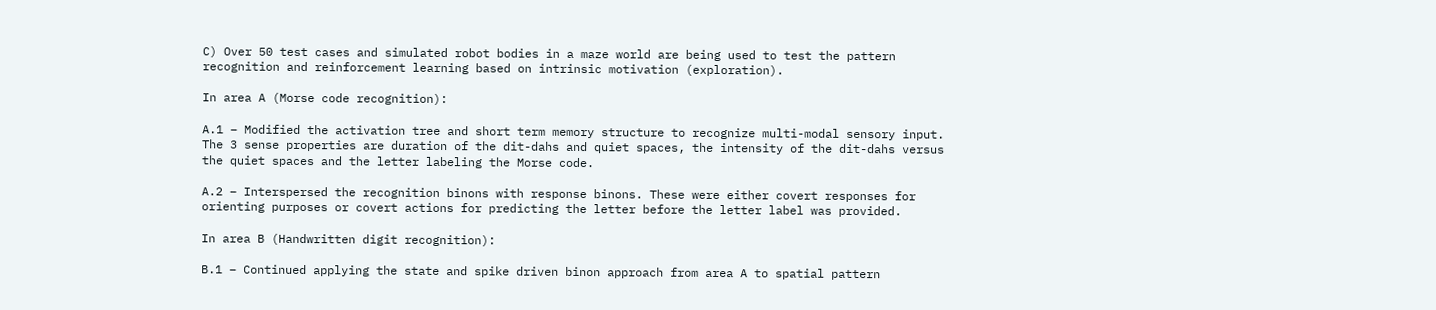C) Over 50 test cases and simulated robot bodies in a maze world are being used to test the pattern recognition and reinforcement learning based on intrinsic motivation (exploration).

In area A (Morse code recognition):

A.1 – Modified the activation tree and short term memory structure to recognize multi-modal sensory input. The 3 sense properties are duration of the dit-dahs and quiet spaces, the intensity of the dit-dahs versus the quiet spaces and the letter labeling the Morse code.

A.2 – Interspersed the recognition binons with response binons. These were either covert responses for orienting purposes or covert actions for predicting the letter before the letter label was provided.

In area B (Handwritten digit recognition):

B.1 – Continued applying the state and spike driven binon approach from area A to spatial pattern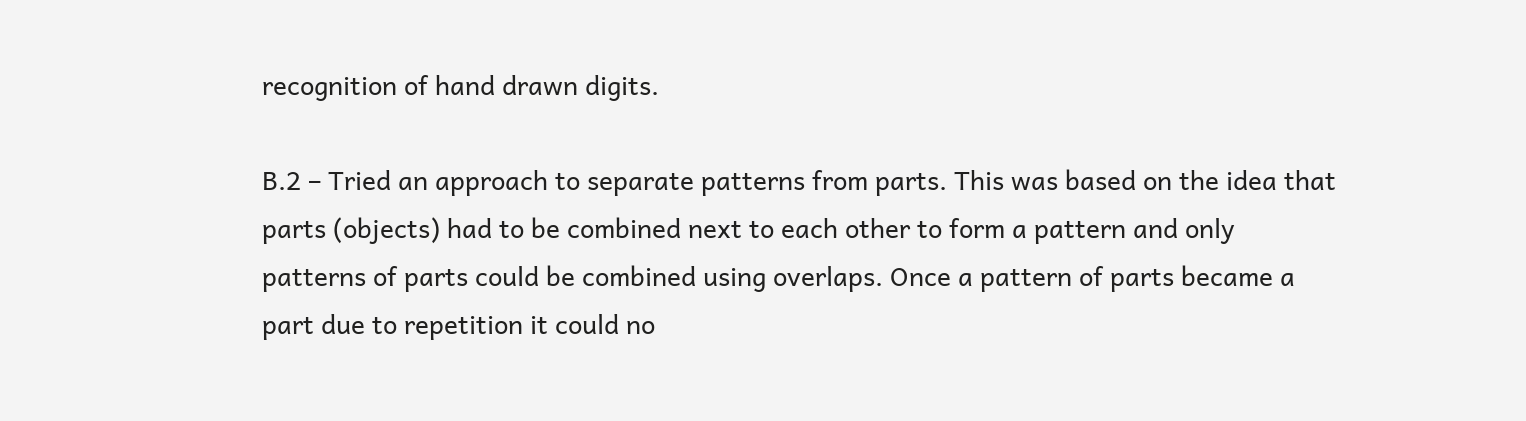recognition of hand drawn digits.

B.2 – Tried an approach to separate patterns from parts. This was based on the idea that parts (objects) had to be combined next to each other to form a pattern and only patterns of parts could be combined using overlaps. Once a pattern of parts became a part due to repetition it could no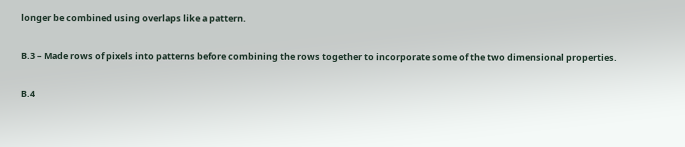longer be combined using overlaps like a pattern.

B.3 – Made rows of pixels into patterns before combining the rows together to incorporate some of the two dimensional properties.

B.4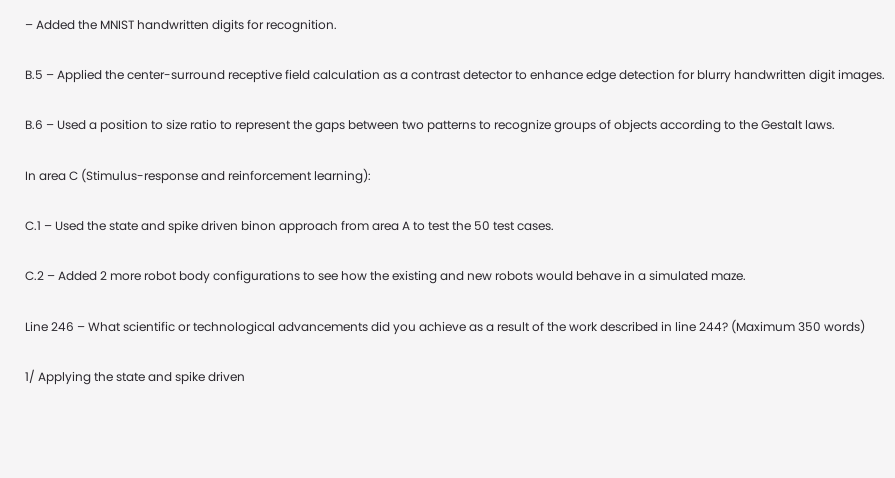– Added the MNIST handwritten digits for recognition.

B.5 – Applied the center-surround receptive field calculation as a contrast detector to enhance edge detection for blurry handwritten digit images.

B.6 – Used a position to size ratio to represent the gaps between two patterns to recognize groups of objects according to the Gestalt laws.

In area C (Stimulus-response and reinforcement learning):

C.1 – Used the state and spike driven binon approach from area A to test the 50 test cases.

C.2 – Added 2 more robot body configurations to see how the existing and new robots would behave in a simulated maze.

Line 246 – What scientific or technological advancements did you achieve as a result of the work described in line 244? (Maximum 350 words)

1/ Applying the state and spike driven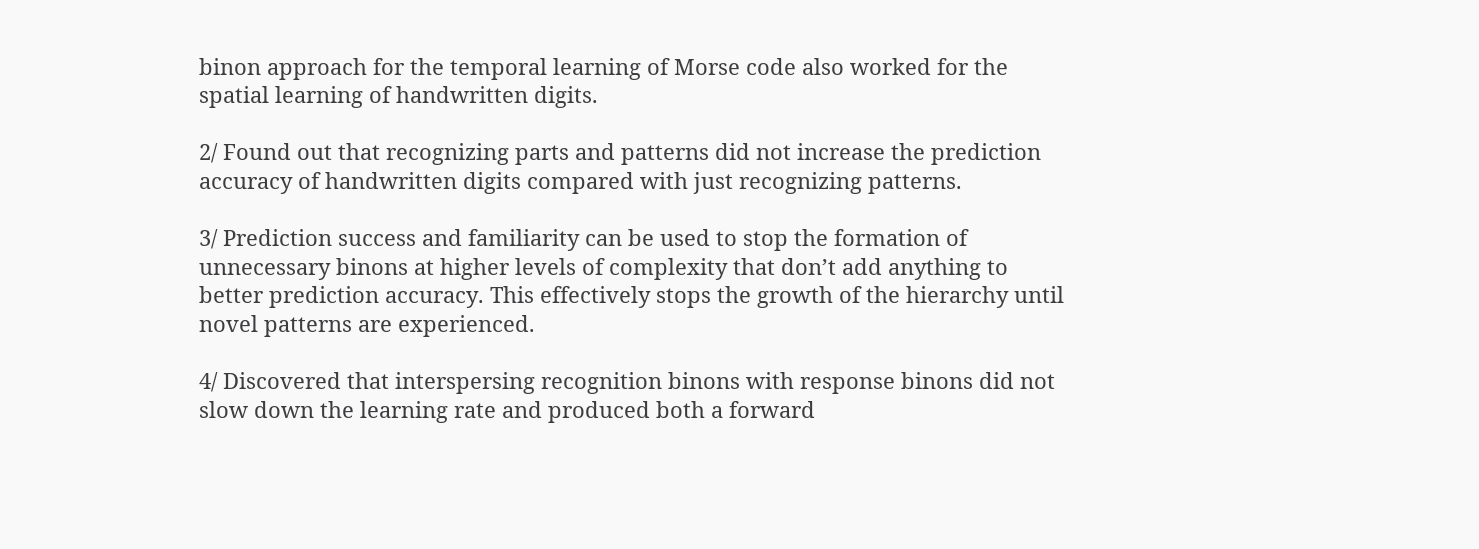binon approach for the temporal learning of Morse code also worked for the spatial learning of handwritten digits.

2/ Found out that recognizing parts and patterns did not increase the prediction accuracy of handwritten digits compared with just recognizing patterns.

3/ Prediction success and familiarity can be used to stop the formation of unnecessary binons at higher levels of complexity that don’t add anything to better prediction accuracy. This effectively stops the growth of the hierarchy until novel patterns are experienced.

4/ Discovered that interspersing recognition binons with response binons did not slow down the learning rate and produced both a forward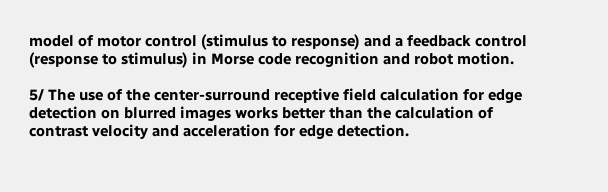model of motor control (stimulus to response) and a feedback control (response to stimulus) in Morse code recognition and robot motion.

5/ The use of the center-surround receptive field calculation for edge detection on blurred images works better than the calculation of contrast velocity and acceleration for edge detection.